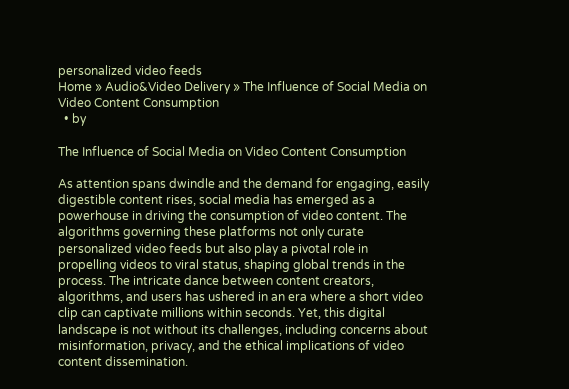personalized video feeds
Home » Audio&Video Delivery » The Influence of Social Media on Video Content Consumption
  • by

The Influence of Social Media on Video Content Consumption

As attention spans dwindle and the demand for engaging, easily digestible content rises, social media has emerged as a powerhouse in driving the consumption of video content. The algorithms governing these platforms not only curate personalized video feeds but also play a pivotal role in propelling videos to viral status, shaping global trends in the process. The intricate dance between content creators, algorithms, and users has ushered in an era where a short video clip can captivate millions within seconds. Yet, this digital landscape is not without its challenges, including concerns about misinformation, privacy, and the ethical implications of video content dissemination.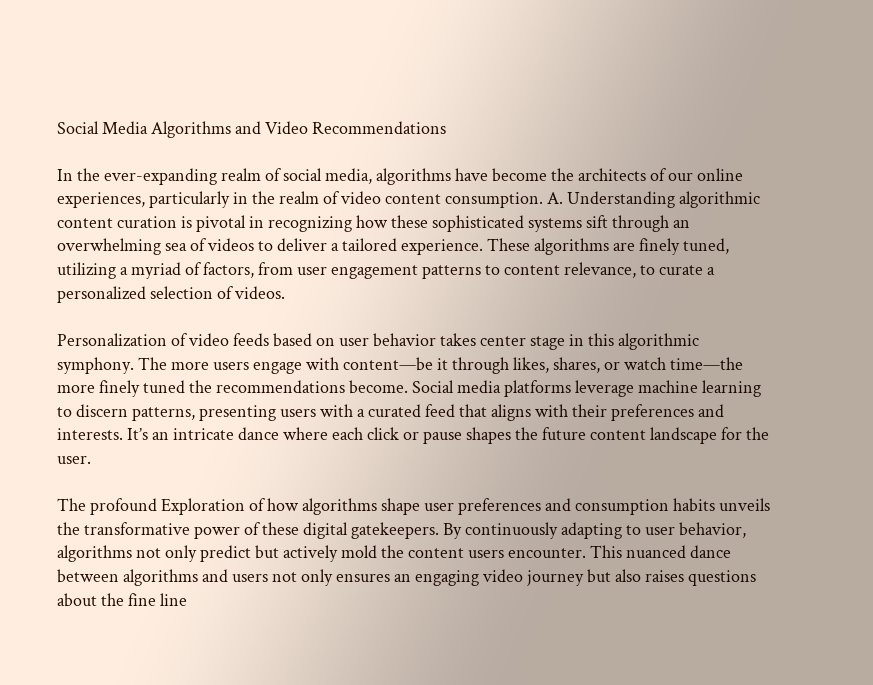Social Media Algorithms and Video Recommendations

In the ever-expanding realm of social media, algorithms have become the architects of our online experiences, particularly in the realm of video content consumption. A. Understanding algorithmic content curation is pivotal in recognizing how these sophisticated systems sift through an overwhelming sea of videos to deliver a tailored experience. These algorithms are finely tuned, utilizing a myriad of factors, from user engagement patterns to content relevance, to curate a personalized selection of videos.

Personalization of video feeds based on user behavior takes center stage in this algorithmic symphony. The more users engage with content—be it through likes, shares, or watch time—the more finely tuned the recommendations become. Social media platforms leverage machine learning to discern patterns, presenting users with a curated feed that aligns with their preferences and interests. It’s an intricate dance where each click or pause shapes the future content landscape for the user.

The profound Exploration of how algorithms shape user preferences and consumption habits unveils the transformative power of these digital gatekeepers. By continuously adapting to user behavior, algorithms not only predict but actively mold the content users encounter. This nuanced dance between algorithms and users not only ensures an engaging video journey but also raises questions about the fine line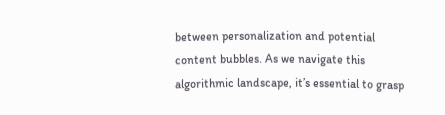between personalization and potential content bubbles. As we navigate this algorithmic landscape, it’s essential to grasp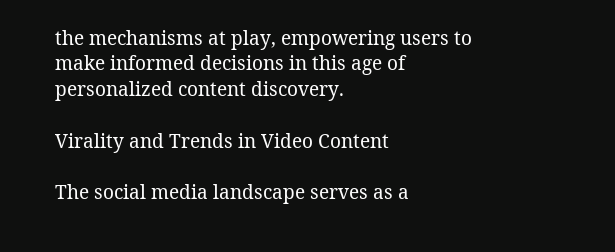the mechanisms at play, empowering users to make informed decisions in this age of personalized content discovery.

Virality and Trends in Video Content

The social media landscape serves as a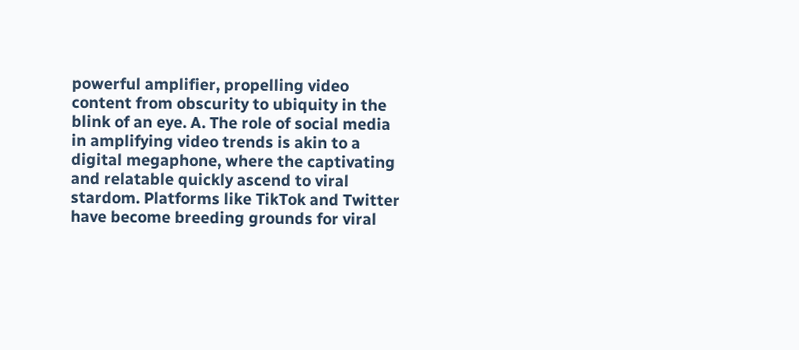powerful amplifier, propelling video content from obscurity to ubiquity in the blink of an eye. A. The role of social media in amplifying video trends is akin to a digital megaphone, where the captivating and relatable quickly ascend to viral stardom. Platforms like TikTok and Twitter have become breeding grounds for viral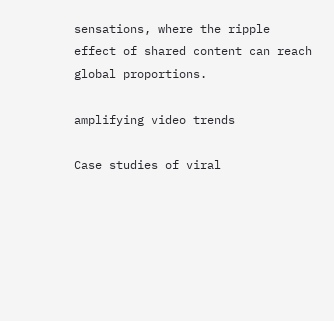sensations, where the ripple effect of shared content can reach global proportions.

amplifying video trends

Case studies of viral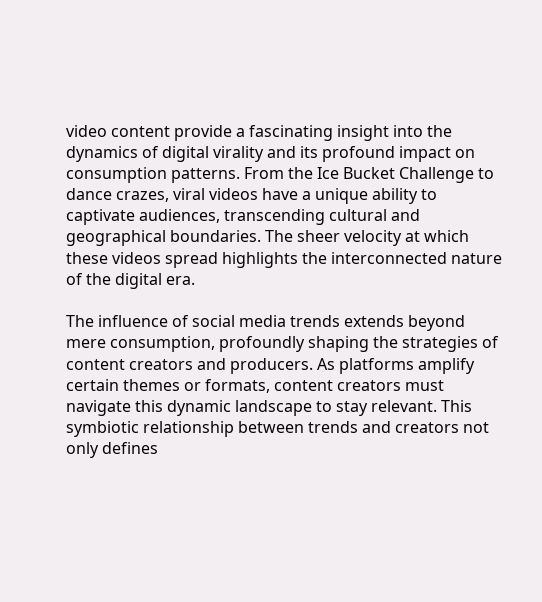video content provide a fascinating insight into the dynamics of digital virality and its profound impact on consumption patterns. From the Ice Bucket Challenge to dance crazes, viral videos have a unique ability to captivate audiences, transcending cultural and geographical boundaries. The sheer velocity at which these videos spread highlights the interconnected nature of the digital era.

The influence of social media trends extends beyond mere consumption, profoundly shaping the strategies of content creators and producers. As platforms amplify certain themes or formats, content creators must navigate this dynamic landscape to stay relevant. This symbiotic relationship between trends and creators not only defines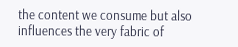the content we consume but also influences the very fabric of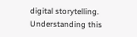digital storytelling. Understanding this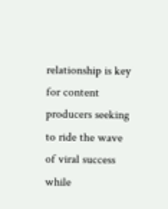relationship is key for content producers seeking to ride the wave of viral success while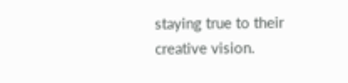staying true to their creative vision.